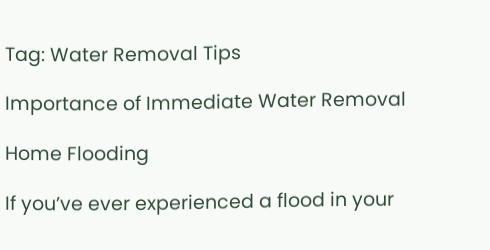Tag: Water Removal Tips

Importance of Immediate Water Removal

Home Flooding

If you’ve ever experienced a flood in your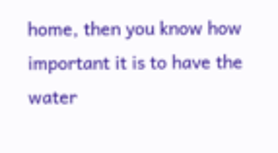home, then you know how important it is to have the water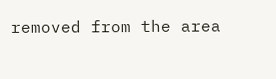removed from the area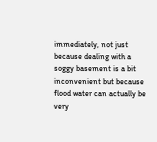immediately, not just because dealing with a soggy basement is a bit inconvenient but because flood water can actually be very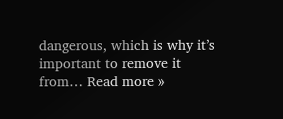dangerous, which is why it’s important to remove it from… Read more »